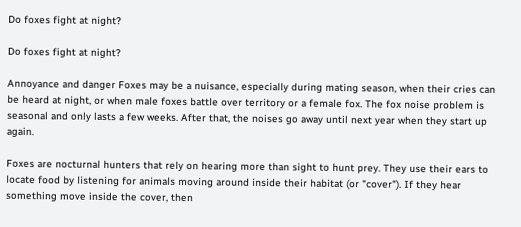Do foxes fight at night?

Do foxes fight at night?

Annoyance and danger Foxes may be a nuisance, especially during mating season, when their cries can be heard at night, or when male foxes battle over territory or a female fox. The fox noise problem is seasonal and only lasts a few weeks. After that, the noises go away until next year when they start up again.

Foxes are nocturnal hunters that rely on hearing more than sight to hunt prey. They use their ears to locate food by listening for animals moving around inside their habitat (or "cover"). If they hear something move inside the cover, then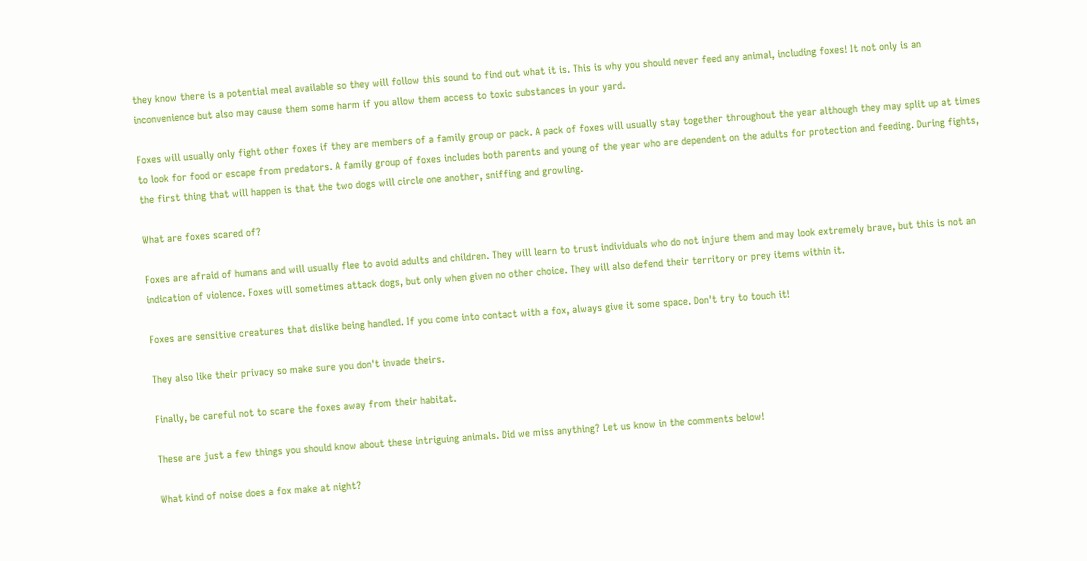they know there is a potential meal available so they will follow this sound to find out what it is. This is why you should never feed any animal, including foxes! It not only is an inconvenience but also may cause them some harm if you allow them access to toxic substances in your yard.

Foxes will usually only fight other foxes if they are members of a family group or pack. A pack of foxes will usually stay together throughout the year although they may split up at times to look for food or escape from predators. A family group of foxes includes both parents and young of the year who are dependent on the adults for protection and feeding. During fights, the first thing that will happen is that the two dogs will circle one another, sniffing and growling.

What are foxes scared of?

Foxes are afraid of humans and will usually flee to avoid adults and children. They will learn to trust individuals who do not injure them and may look extremely brave, but this is not an indication of violence. Foxes will sometimes attack dogs, but only when given no other choice. They will also defend their territory or prey items within it.

Foxes are sensitive creatures that dislike being handled. If you come into contact with a fox, always give it some space. Don't try to touch it!

They also like their privacy so make sure you don't invade theirs.

Finally, be careful not to scare the foxes away from their habitat.

These are just a few things you should know about these intriguing animals. Did we miss anything? Let us know in the comments below!

What kind of noise does a fox make at night?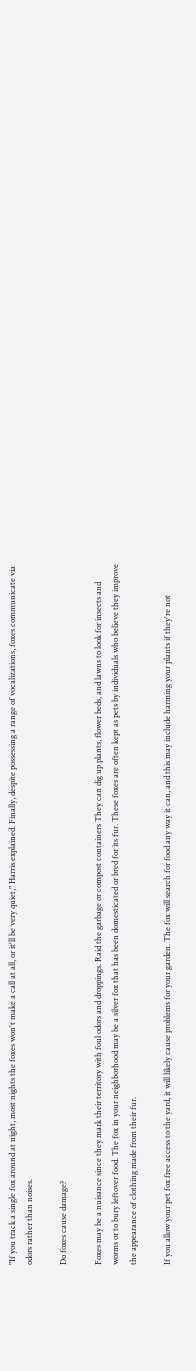"If you track a single fox around at night, most nights the foxes won't make a call at all, or it'll be very quiet," Harris explained. Finally, despite possessing a range of vocalizations, foxes communicate via odors rather than noises.

Do foxes cause damage?

Foxes may be a nuisance since they mark their territory with foul odors and droppings. Raid the garbage or compost containers They can dig up plants, flower beds, and lawns to look for insects and worms or to bury leftover food. The fox in your neighborhood may be a silver fox that has been domesticated or bred for its fur. These foxes are often kept as pets by individuals who believe they improve the appearance of clothing made from their fur.

If you allow your pet fox free access to the yard, it will likely cause problems for your garden. The fox will search for food any way it can, and this may include harming your plants if they're not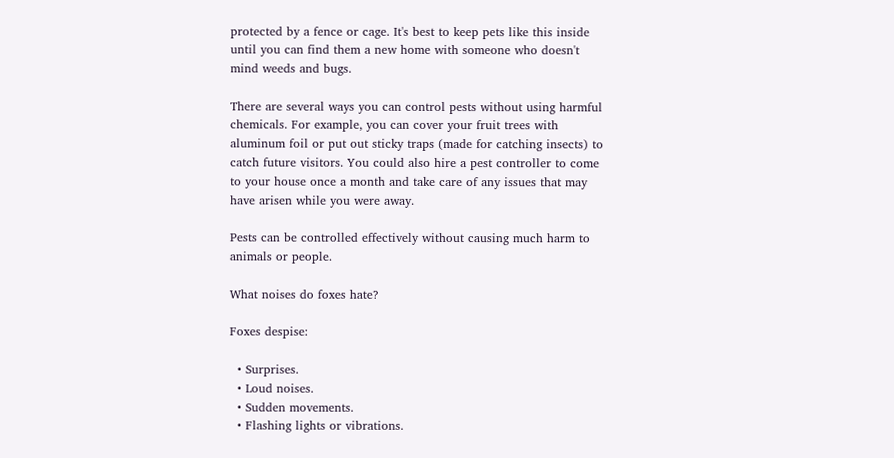protected by a fence or cage. It's best to keep pets like this inside until you can find them a new home with someone who doesn't mind weeds and bugs.

There are several ways you can control pests without using harmful chemicals. For example, you can cover your fruit trees with aluminum foil or put out sticky traps (made for catching insects) to catch future visitors. You could also hire a pest controller to come to your house once a month and take care of any issues that may have arisen while you were away.

Pests can be controlled effectively without causing much harm to animals or people.

What noises do foxes hate?

Foxes despise:

  • Surprises.
  • Loud noises.
  • Sudden movements.
  • Flashing lights or vibrations.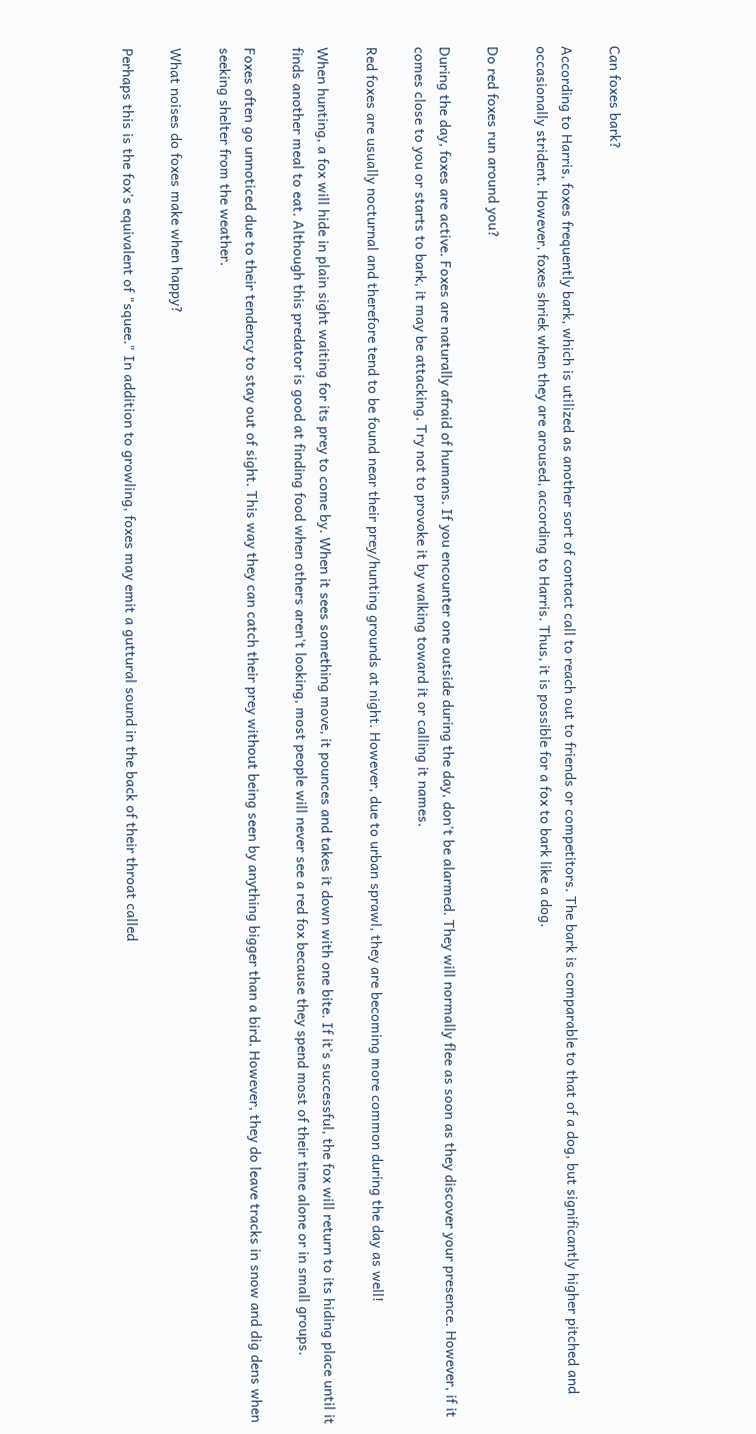Can foxes bark?

According to Harris, foxes frequently bark, which is utilized as another sort of contact call to reach out to friends or competitors. The bark is comparable to that of a dog, but significantly higher pitched and occasionally strident. However, foxes shriek when they are aroused, according to Harris. Thus, it is possible for a fox to bark like a dog.

Do red foxes run around you?

During the day, foxes are active. Foxes are naturally afraid of humans. If you encounter one outside during the day, don't be alarmed. They will normally flee as soon as they discover your presence. However, if it comes close to you or starts to bark, it may be attacking. Try not to provoke it by walking toward it or calling it names.

Red foxes are usually nocturnal and therefore tend to be found near their prey/hunting grounds at night. However, due to urban sprawl, they are becoming more common during the day as well!

When hunting, a fox will hide in plain sight waiting for its prey to come by. When it sees something move, it pounces and takes it down with one bite. If it's successful, the fox will return to its hiding place until it finds another meal to eat. Although this predator is good at finding food when others aren't looking, most people will never see a red fox because they spend most of their time alone or in small groups.

Foxes often go unnoticed due to their tendency to stay out of sight. This way they can catch their prey without being seen by anything bigger than a bird. However, they do leave tracks in snow and dig dens when seeking shelter from the weather.

What noises do foxes make when happy?

Perhaps this is the fox's equivalent of "squee." In addition to growling, foxes may emit a guttural sound in the back of their throat called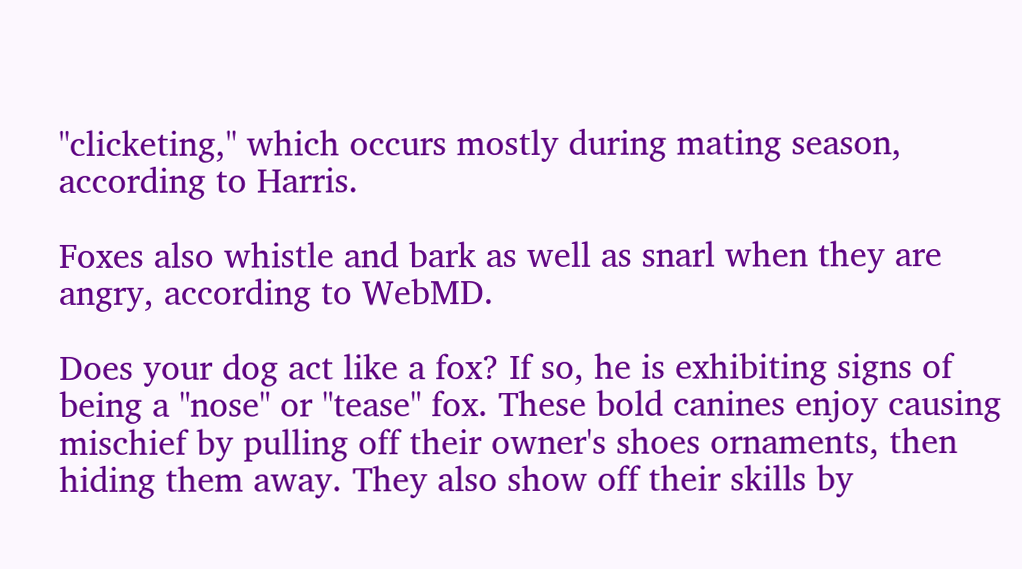"clicketing," which occurs mostly during mating season, according to Harris.

Foxes also whistle and bark as well as snarl when they are angry, according to WebMD.

Does your dog act like a fox? If so, he is exhibiting signs of being a "nose" or "tease" fox. These bold canines enjoy causing mischief by pulling off their owner's shoes ornaments, then hiding them away. They also show off their skills by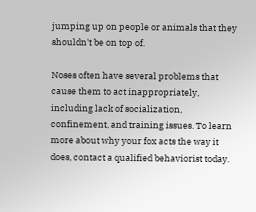jumping up on people or animals that they shouldn't be on top of.

Noses often have several problems that cause them to act inappropriately, including lack of socialization, confinement, and training issues. To learn more about why your fox acts the way it does, contact a qualified behaviorist today.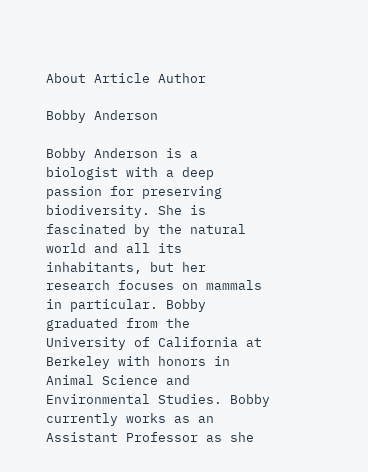About Article Author

Bobby Anderson

Bobby Anderson is a biologist with a deep passion for preserving biodiversity. She is fascinated by the natural world and all its inhabitants, but her research focuses on mammals in particular. Bobby graduated from the University of California at Berkeley with honors in Animal Science and Environmental Studies. Bobby currently works as an Assistant Professor as she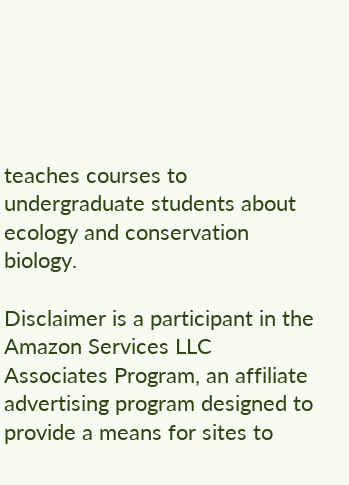teaches courses to undergraduate students about ecology and conservation biology.

Disclaimer is a participant in the Amazon Services LLC Associates Program, an affiliate advertising program designed to provide a means for sites to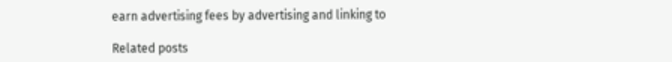earn advertising fees by advertising and linking to

Related posts